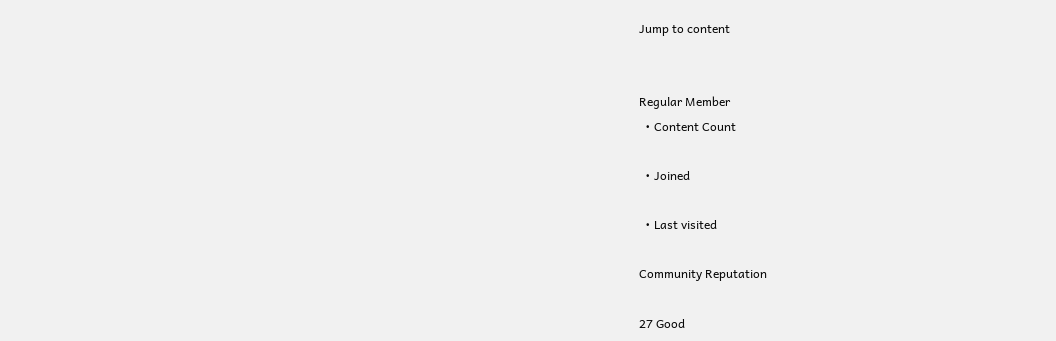Jump to content


Regular Member
  • Content Count

  • Joined

  • Last visited

Community Reputation

27 Good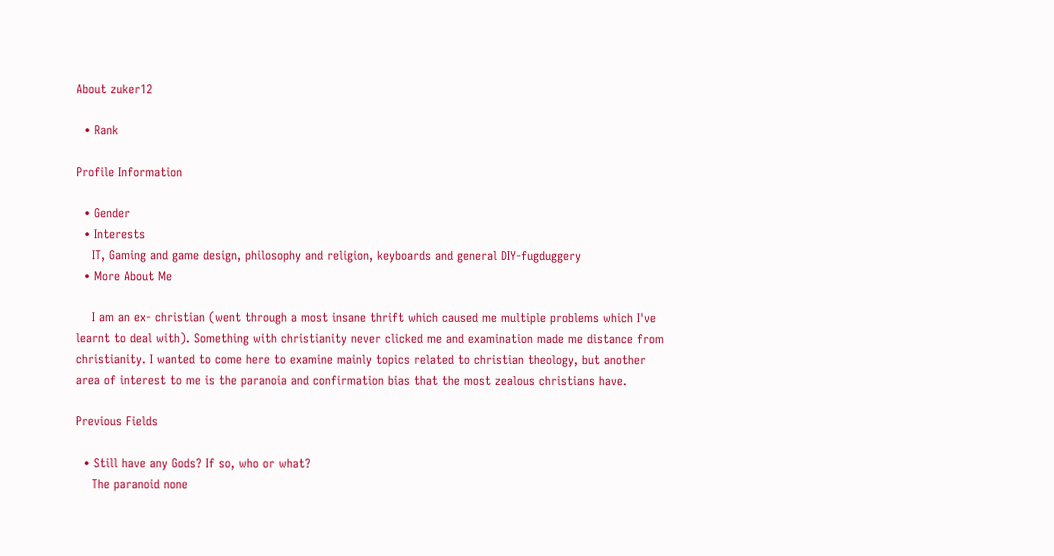About zuker12

  • Rank

Profile Information

  • Gender
  • Interests
    IT, Gaming and game design, philosophy and religion, keyboards and general DIY-fugduggery
  • More About Me

    I am an ex- christian (went through a most insane thrift which caused me multiple problems which I've learnt to deal with). Something with christianity never clicked me and examination made me distance from christianity. I wanted to come here to examine mainly topics related to christian theology, but another area of interest to me is the paranoia and confirmation bias that the most zealous christians have.

Previous Fields

  • Still have any Gods? If so, who or what?
    The paranoid none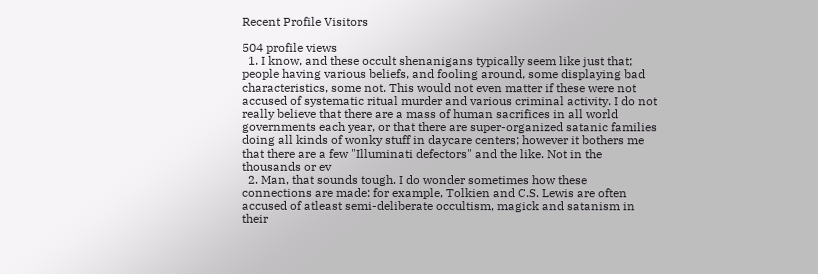Recent Profile Visitors

504 profile views
  1. I know, and these occult shenanigans typically seem like just that; people having various beliefs, and fooling around, some displaying bad characteristics, some not. This would not even matter if these were not accused of systematic ritual murder and various criminal activity. I do not really believe that there are a mass of human sacrifices in all world governments each year, or that there are super-organized satanic families doing all kinds of wonky stuff in daycare centers; however it bothers me that there are a few "Illuminati defectors" and the like. Not in the thousands or ev
  2. Man, that sounds tough. I do wonder sometimes how these connections are made: for example, Tolkien and C.S. Lewis are often accused of atleast semi-deliberate occultism, magick and satanism in their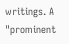writings. A "prominent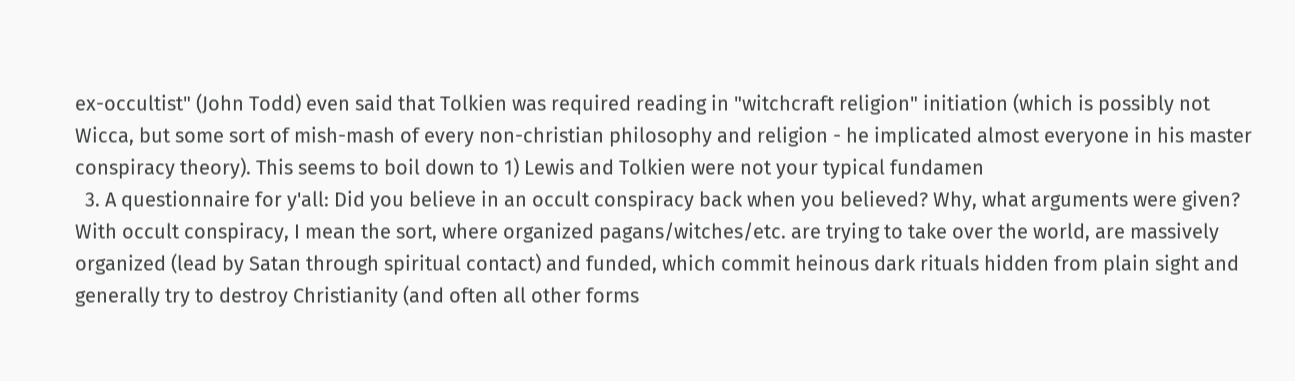ex-occultist" (John Todd) even said that Tolkien was required reading in "witchcraft religion" initiation (which is possibly not Wicca, but some sort of mish-mash of every non-christian philosophy and religion - he implicated almost everyone in his master conspiracy theory). This seems to boil down to 1) Lewis and Tolkien were not your typical fundamen
  3. A questionnaire for y'all: Did you believe in an occult conspiracy back when you believed? Why, what arguments were given? With occult conspiracy, I mean the sort, where organized pagans/witches/etc. are trying to take over the world, are massively organized (lead by Satan through spiritual contact) and funded, which commit heinous dark rituals hidden from plain sight and generally try to destroy Christianity (and often all other forms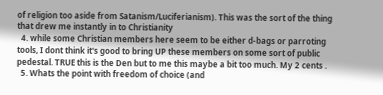of religion too aside from Satanism/Luciferianism). This was the sort of the thing that drew me instantly in to Christianity
  4. while some Christian members here seem to be either d-bags or parroting tools, I dont think it's good to bring UP these members on some sort of public pedestal. TRUE this is the Den but to me this maybe a bit too much. My 2 cents .
  5. Whats the point with freedom of choice (and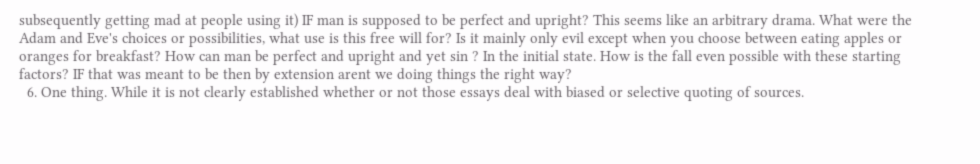subsequently getting mad at people using it) IF man is supposed to be perfect and upright? This seems like an arbitrary drama. What were the Adam and Eve's choices or possibilities, what use is this free will for? Is it mainly only evil except when you choose between eating apples or oranges for breakfast? How can man be perfect and upright and yet sin ? In the initial state. How is the fall even possible with these starting factors? IF that was meant to be then by extension arent we doing things the right way?
  6. One thing. While it is not clearly established whether or not those essays deal with biased or selective quoting of sources.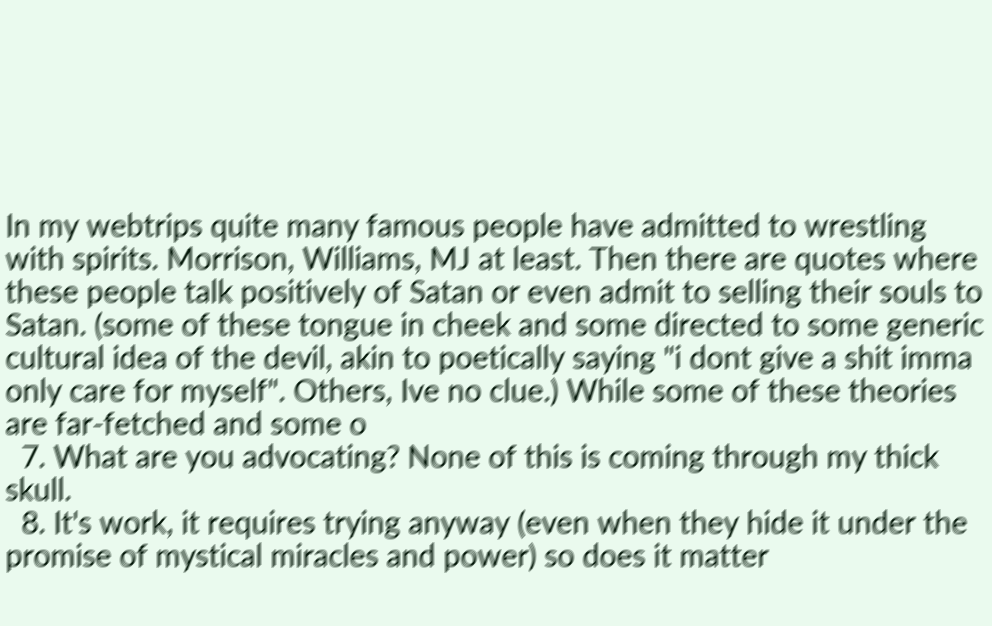In my webtrips quite many famous people have admitted to wrestling with spirits. Morrison, Williams, MJ at least. Then there are quotes where these people talk positively of Satan or even admit to selling their souls to Satan. (some of these tongue in cheek and some directed to some generic cultural idea of the devil, akin to poetically saying "i dont give a shit imma only care for myself". Others, Ive no clue.) While some of these theories are far-fetched and some o
  7. What are you advocating? None of this is coming through my thick skull.
  8. It's work, it requires trying anyway (even when they hide it under the promise of mystical miracles and power) so does it matter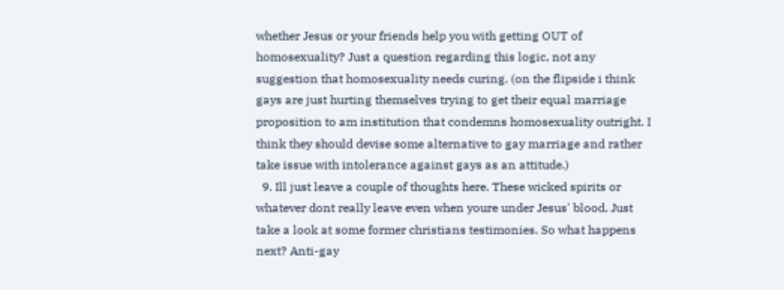whether Jesus or your friends help you with getting OUT of homosexuality? Just a question regarding this logic, not any suggestion that homosexuality needs curing. (on the flipside i think gays are just hurting themselves trying to get their equal marriage proposition to am institution that condemns homosexuality outright. I think they should devise some alternative to gay marriage and rather take issue with intolerance against gays as an attitude.)
  9. Ill just leave a couple of thoughts here. These wicked spirits or whatever dont really leave even when youre under Jesus' blood. Just take a look at some former christians testimonies. So what happens next? Anti-gay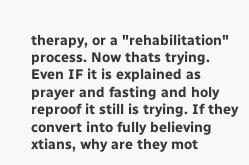therapy, or a "rehabilitation" process. Now thats trying. Even IF it is explained as prayer and fasting and holy reproof it still is trying. If they convert into fully believing xtians, why are they mot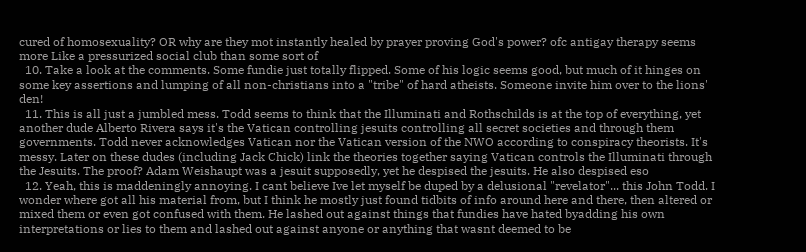cured of homosexuality? OR why are they mot instantly healed by prayer proving God's power? ofc antigay therapy seems more Like a pressurized social club than some sort of
  10. Take a look at the comments. Some fundie just totally flipped. Some of his logic seems good, but much of it hinges on some key assertions and lumping of all non-christians into a "tribe" of hard atheists. Someone invite him over to the lions' den!
  11. This is all just a jumbled mess. Todd seems to think that the Illuminati and Rothschilds is at the top of everything, yet another dude Alberto Rivera says it's the Vatican controlling jesuits controlling all secret societies and through them governments. Todd never acknowledges Vatican nor the Vatican version of the NWO according to conspiracy theorists. It's messy. Later on these dudes (including Jack Chick) link the theories together saying Vatican controls the Illuminati through the Jesuits. The proof? Adam Weishaupt was a jesuit supposedly, yet he despised the jesuits. He also despised eso
  12. Yeah, this is maddeningly annoying. I cant believe Ive let myself be duped by a delusional "revelator"... this John Todd. I wonder where got all his material from, but I think he mostly just found tidbits of info around here and there, then altered or mixed them or even got confused with them. He lashed out against things that fundies have hated byadding his own interpretations or lies to them and lashed out against anyone or anything that wasnt deemed to be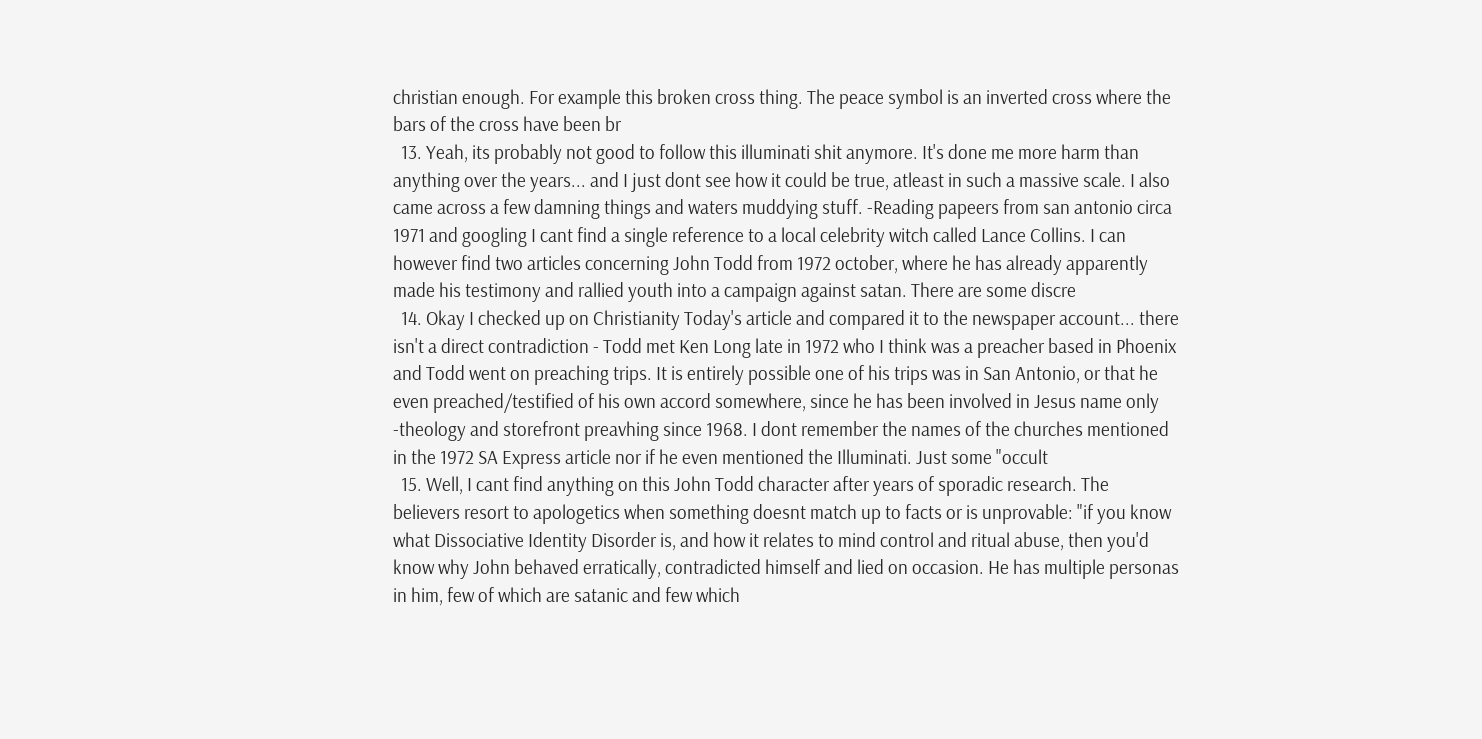christian enough. For example this broken cross thing. The peace symbol is an inverted cross where the bars of the cross have been br
  13. Yeah, its probably not good to follow this illuminati shit anymore. It's done me more harm than anything over the years... and I just dont see how it could be true, atleast in such a massive scale. I also came across a few damning things and waters muddying stuff. -Reading papeers from san antonio circa 1971 and googling I cant find a single reference to a local celebrity witch called Lance Collins. I can however find two articles concerning John Todd from 1972 october, where he has already apparently made his testimony and rallied youth into a campaign against satan. There are some discre
  14. Okay I checked up on Christianity Today's article and compared it to the newspaper account... there isn't a direct contradiction - Todd met Ken Long late in 1972 who I think was a preacher based in Phoenix and Todd went on preaching trips. It is entirely possible one of his trips was in San Antonio, or that he even preached/testified of his own accord somewhere, since he has been involved in Jesus name only -theology and storefront preavhing since 1968. I dont remember the names of the churches mentioned in the 1972 SA Express article nor if he even mentioned the Illuminati. Just some "occult
  15. Well, I cant find anything on this John Todd character after years of sporadic research. The believers resort to apologetics when something doesnt match up to facts or is unprovable: "if you know what Dissociative Identity Disorder is, and how it relates to mind control and ritual abuse, then you'd know why John behaved erratically, contradicted himself and lied on occasion. He has multiple personas in him, few of which are satanic and few which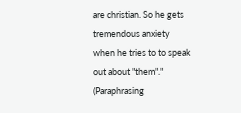are christian. So he gets tremendous anxiety when he tries to to speak out about "them"." (Paraphrasing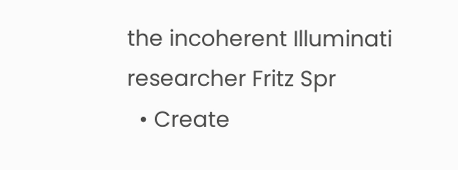the incoherent Illuminati researcher Fritz Spr
  • Create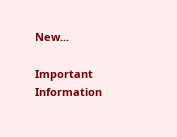New...

Important Information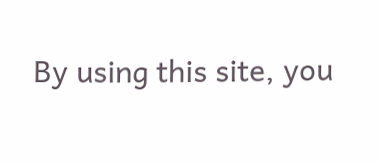By using this site, you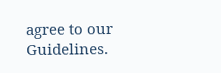agree to our Guidelines.